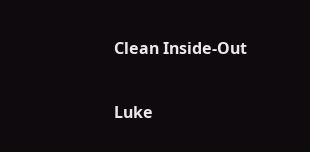Clean Inside-Out

Luke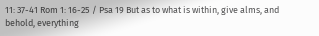11: 37-41 Rom 1: 16-25 / Psa 19 But as to what is within, give alms, and behold, everything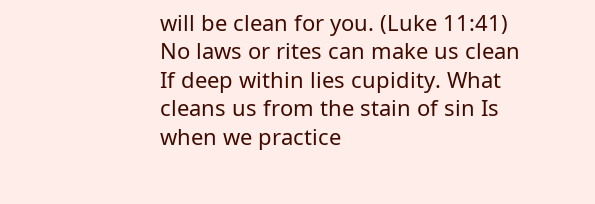will be clean for you. (Luke 11:41) No laws or rites can make us clean If deep within lies cupidity. What cleans us from the stain of sin Is when we practice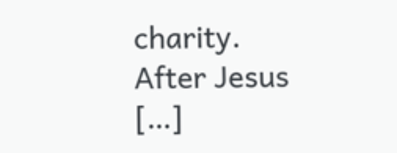charity. After Jesus […]